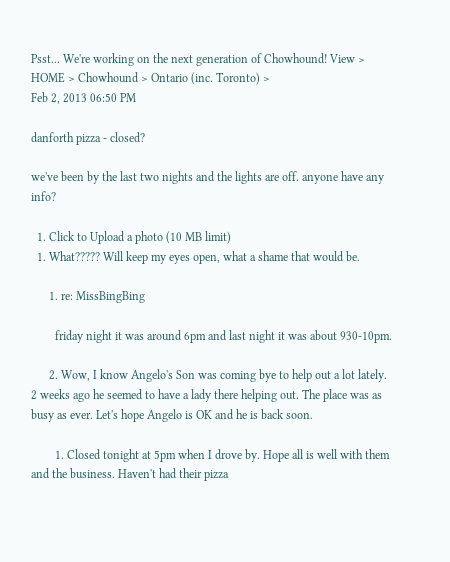Psst... We're working on the next generation of Chowhound! View >
HOME > Chowhound > Ontario (inc. Toronto) >
Feb 2, 2013 06:50 PM

danforth pizza - closed?

we've been by the last two nights and the lights are off. anyone have any info?

  1. Click to Upload a photo (10 MB limit)
  1. What????? Will keep my eyes open, what a shame that would be.

      1. re: MissBingBing

        friday night it was around 6pm and last night it was about 930-10pm.

      2. Wow, I know Angelo's Son was coming bye to help out a lot lately. 2 weeks ago he seemed to have a lady there helping out. The place was as busy as ever. Let's hope Angelo is OK and he is back soon.

        1. Closed tonight at 5pm when I drove by. Hope all is well with them and the business. Haven't had their pizza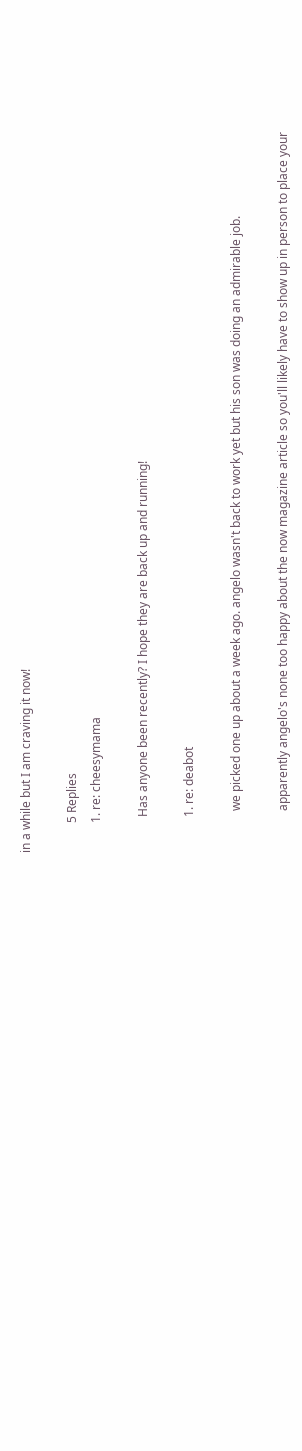in a while but I am craving it now!

          5 Replies
          1. re: cheesymama

            Has anyone been recently? I hope they are back up and running!

            1. re: deabot

              we picked one up about a week ago. angelo wasn't back to work yet but his son was doing an admirable job.

              apparently angelo's none too happy about the now magazine article so you'll likely have to show up in person to place your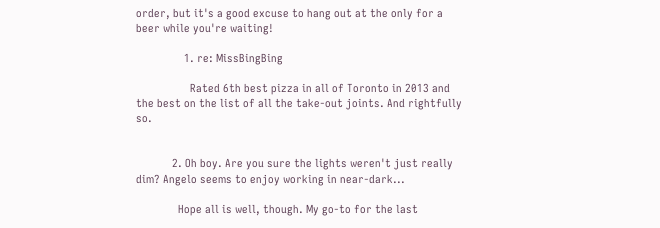order, but it's a good excuse to hang out at the only for a beer while you're waiting!

                1. re: MissBingBing

                  Rated 6th best pizza in all of Toronto in 2013 and the best on the list of all the take-out joints. And rightfully so.


            2. Oh boy. Are you sure the lights weren't just really dim? Angelo seems to enjoy working in near-dark...

              Hope all is well, though. My go-to for the last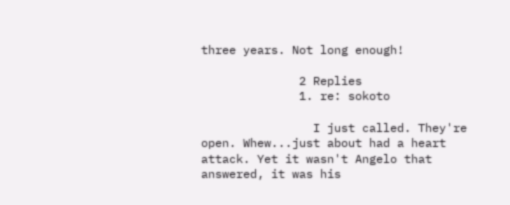three years. Not long enough!

              2 Replies
              1. re: sokoto

                I just called. They're open. Whew...just about had a heart attack. Yet it wasn't Angelo that answered, it was his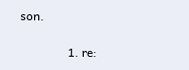son.

                1. re: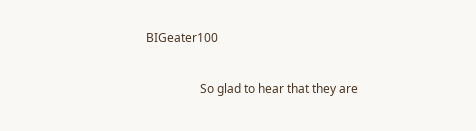BIGeater100

                  So glad to hear that they are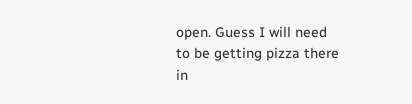open. Guess I will need to be getting pizza there in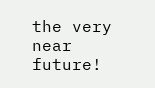the very near future!